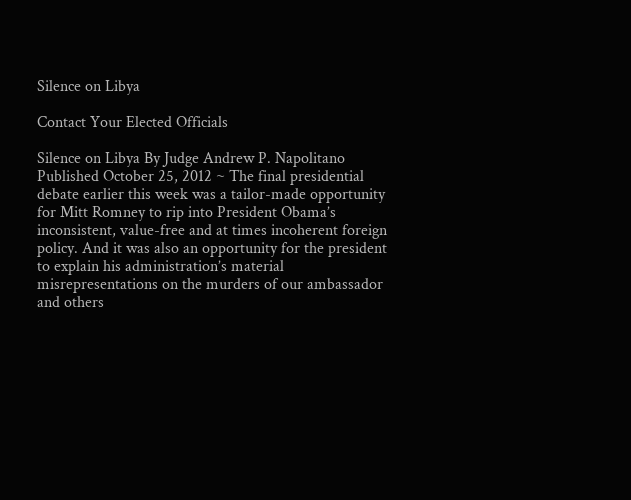Silence on Libya

Contact Your Elected Officials

Silence on Libya By Judge Andrew P. Napolitano Published October 25, 2012 ~ The final presidential debate earlier this week was a tailor-made opportunity for Mitt Romney to rip into President Obama’s inconsistent, value-free and at times incoherent foreign policy. And it was also an opportunity for the president to explain his administration’s material misrepresentations on the murders of our ambassador and others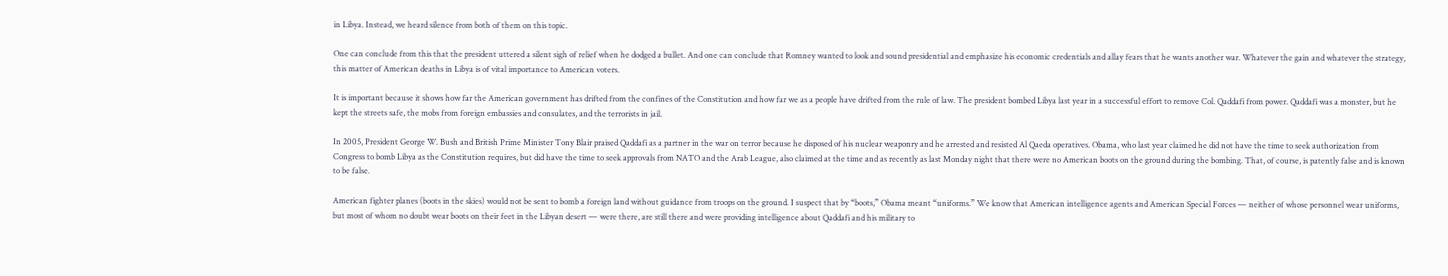in Libya. Instead, we heard silence from both of them on this topic.

One can conclude from this that the president uttered a silent sigh of relief when he dodged a bullet. And one can conclude that Romney wanted to look and sound presidential and emphasize his economic credentials and allay fears that he wants another war. Whatever the gain and whatever the strategy, this matter of American deaths in Libya is of vital importance to American voters.

It is important because it shows how far the American government has drifted from the confines of the Constitution and how far we as a people have drifted from the rule of law. The president bombed Libya last year in a successful effort to remove Col. Qaddafi from power. Qaddafi was a monster, but he kept the streets safe, the mobs from foreign embassies and consulates, and the terrorists in jail.

In 2005, President George W. Bush and British Prime Minister Tony Blair praised Qaddafi as a partner in the war on terror because he disposed of his nuclear weaponry and he arrested and resisted Al Qaeda operatives. Obama, who last year claimed he did not have the time to seek authorization from Congress to bomb Libya as the Constitution requires, but did have the time to seek approvals from NATO and the Arab League, also claimed at the time and as recently as last Monday night that there were no American boots on the ground during the bombing. That, of course, is patently false and is known to be false.

American fighter planes (boots in the skies) would not be sent to bomb a foreign land without guidance from troops on the ground. I suspect that by “boots,” Obama meant “uniforms.” We know that American intelligence agents and American Special Forces — neither of whose personnel wear uniforms, but most of whom no doubt wear boots on their feet in the Libyan desert — were there, are still there and were providing intelligence about Qaddafi and his military to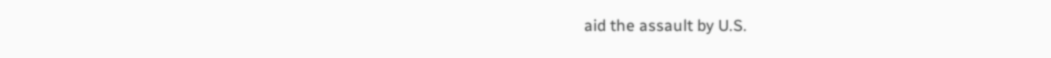aid the assault by U.S.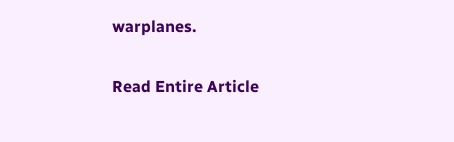warplanes.

Read Entire Article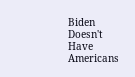Biden Doesn't Have Americans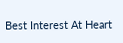Best Interest At Heart